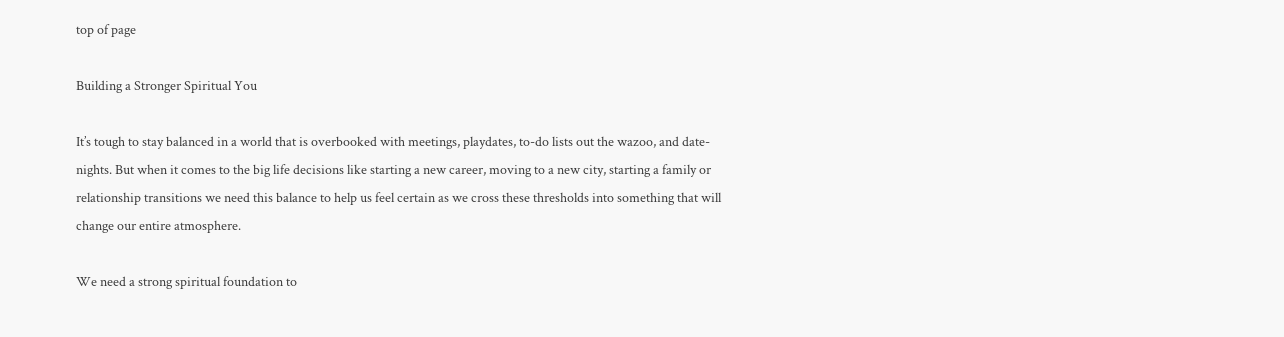top of page

Building a Stronger Spiritual You

It’s tough to stay balanced in a world that is overbooked with meetings, playdates, to-do lists out the wazoo, and date-nights. But when it comes to the big life decisions like starting a new career, moving to a new city, starting a family or relationship transitions we need this balance to help us feel certain as we cross these thresholds into something that will change our entire atmosphere.

We need a strong spiritual foundation to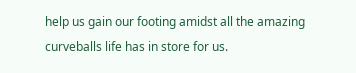help us gain our footing amidst all the amazing curveballs life has in store for us.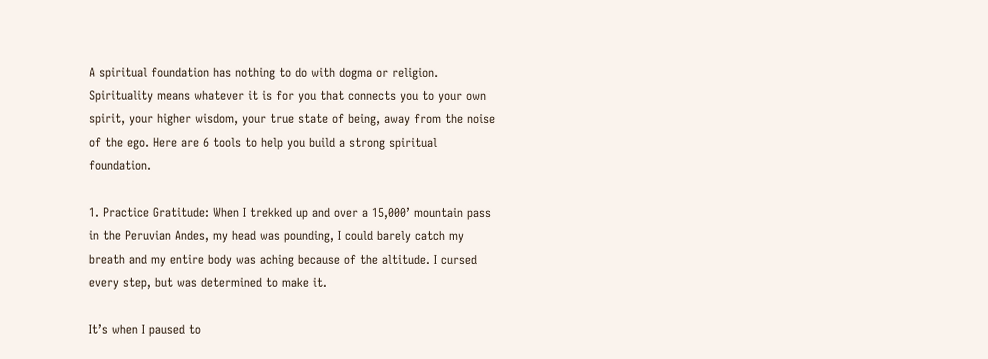A spiritual foundation has nothing to do with dogma or religion. Spirituality means whatever it is for you that connects you to your own spirit, your higher wisdom, your true state of being, away from the noise of the ego. Here are 6 tools to help you build a strong spiritual foundation.

1. Practice Gratitude: When I trekked up and over a 15,000’ mountain pass in the Peruvian Andes, my head was pounding, I could barely catch my breath and my entire body was aching because of the altitude. I cursed every step, but was determined to make it.

It’s when I paused to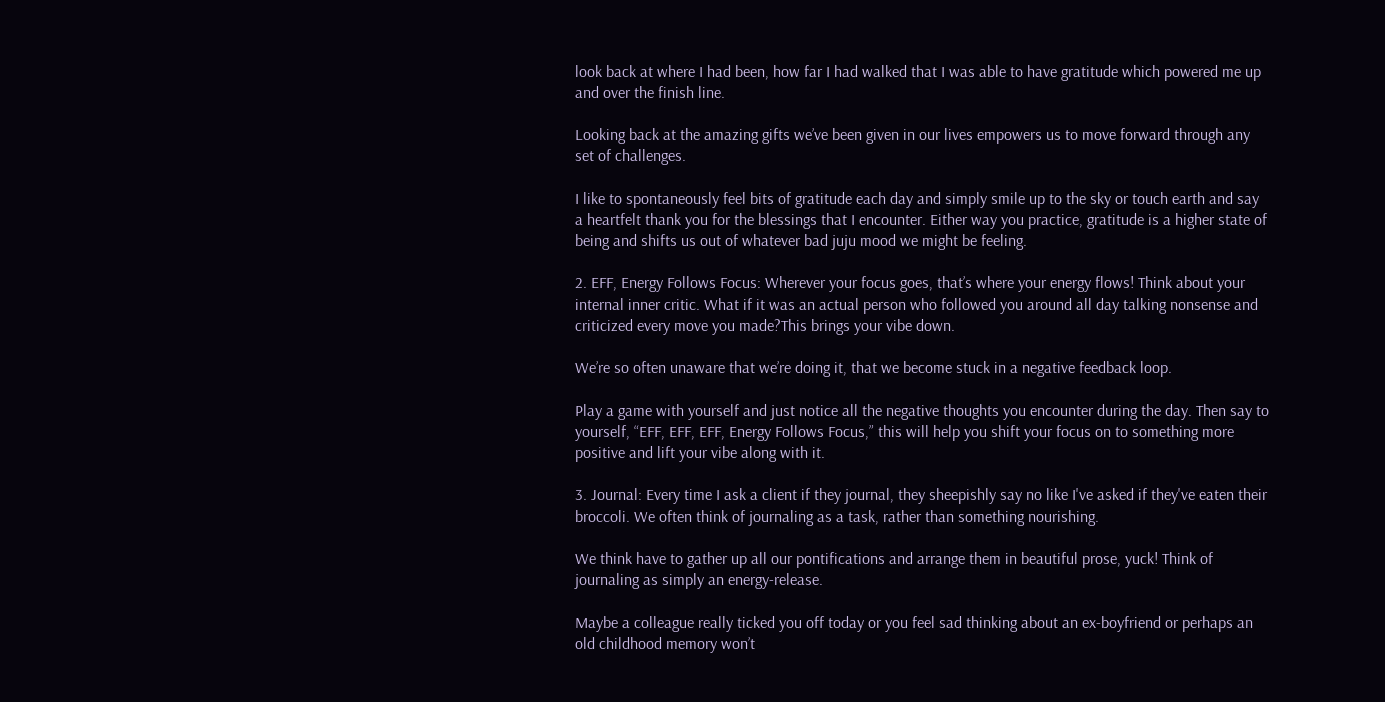look back at where I had been, how far I had walked that I was able to have gratitude which powered me up and over the finish line.

Looking back at the amazing gifts we’ve been given in our lives empowers us to move forward through any set of challenges.

I like to spontaneously feel bits of gratitude each day and simply smile up to the sky or touch earth and say a heartfelt thank you for the blessings that I encounter. Either way you practice, gratitude is a higher state of being and shifts us out of whatever bad juju mood we might be feeling.

2. EFF, Energy Follows Focus: Wherever your focus goes, that’s where your energy flows! Think about your internal inner critic. What if it was an actual person who followed you around all day talking nonsense and criticized every move you made?This brings your vibe down.

We’re so often unaware that we’re doing it, that we become stuck in a negative feedback loop.

Play a game with yourself and just notice all the negative thoughts you encounter during the day. Then say to yourself, “EFF, EFF, EFF, Energy Follows Focus,” this will help you shift your focus on to something more positive and lift your vibe along with it.

3. Journal: Every time I ask a client if they journal, they sheepishly say no like I've asked if they've eaten their broccoli. We often think of journaling as a task, rather than something nourishing.

We think have to gather up all our pontifications and arrange them in beautiful prose, yuck! Think of journaling as simply an energy-release.

Maybe a colleague really ticked you off today or you feel sad thinking about an ex-boyfriend or perhaps an old childhood memory won’t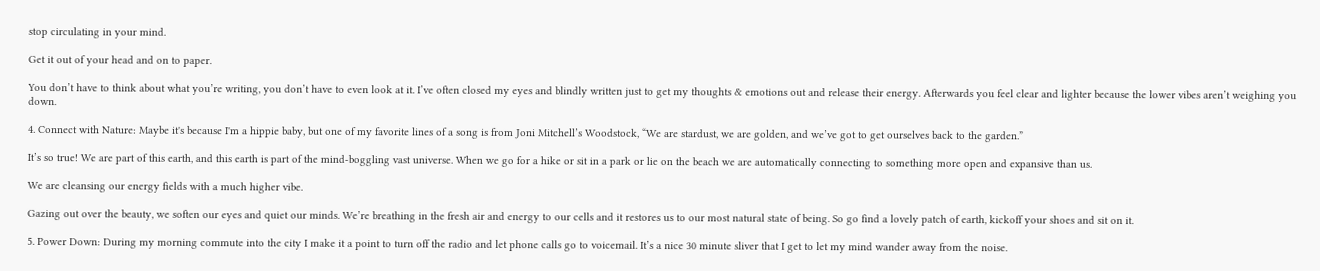stop circulating in your mind.

Get it out of your head and on to paper.

You don’t have to think about what you’re writing, you don’t have to even look at it. I’ve often closed my eyes and blindly written just to get my thoughts & emotions out and release their energy. Afterwards you feel clear and lighter because the lower vibes aren’t weighing you down.

4. Connect with Nature: Maybe it's because I'm a hippie baby, but one of my favorite lines of a song is from Joni Mitchell’s Woodstock, “We are stardust, we are golden, and we’ve got to get ourselves back to the garden.”

It’s so true! We are part of this earth, and this earth is part of the mind-boggling vast universe. When we go for a hike or sit in a park or lie on the beach we are automatically connecting to something more open and expansive than us.

We are cleansing our energy fields with a much higher vibe.

Gazing out over the beauty, we soften our eyes and quiet our minds. We’re breathing in the fresh air and energy to our cells and it restores us to our most natural state of being. So go find a lovely patch of earth, kickoff your shoes and sit on it.

5. Power Down: During my morning commute into the city I make it a point to turn off the radio and let phone calls go to voicemail. It’s a nice 30 minute sliver that I get to let my mind wander away from the noise.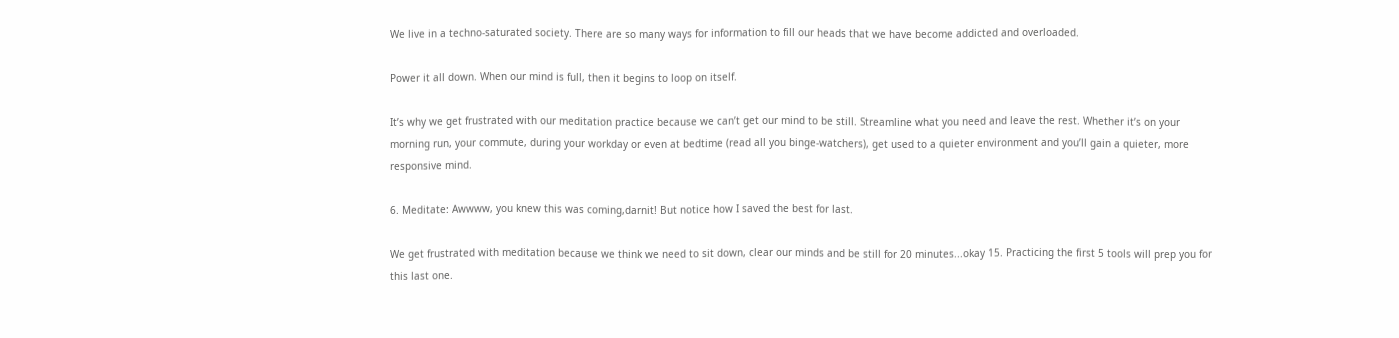We live in a techno-saturated society. There are so many ways for information to fill our heads that we have become addicted and overloaded.

Power it all down. When our mind is full, then it begins to loop on itself.

It’s why we get frustrated with our meditation practice because we can’t get our mind to be still. Streamline what you need and leave the rest. Whether it’s on your morning run, your commute, during your workday or even at bedtime (read all you binge-watchers), get used to a quieter environment and you’ll gain a quieter, more responsive mind.

6. Meditate: Awwww, you knew this was coming,darnit! But notice how I saved the best for last.

We get frustrated with meditation because we think we need to sit down, clear our minds and be still for 20 minutes...okay 15. Practicing the first 5 tools will prep you for this last one.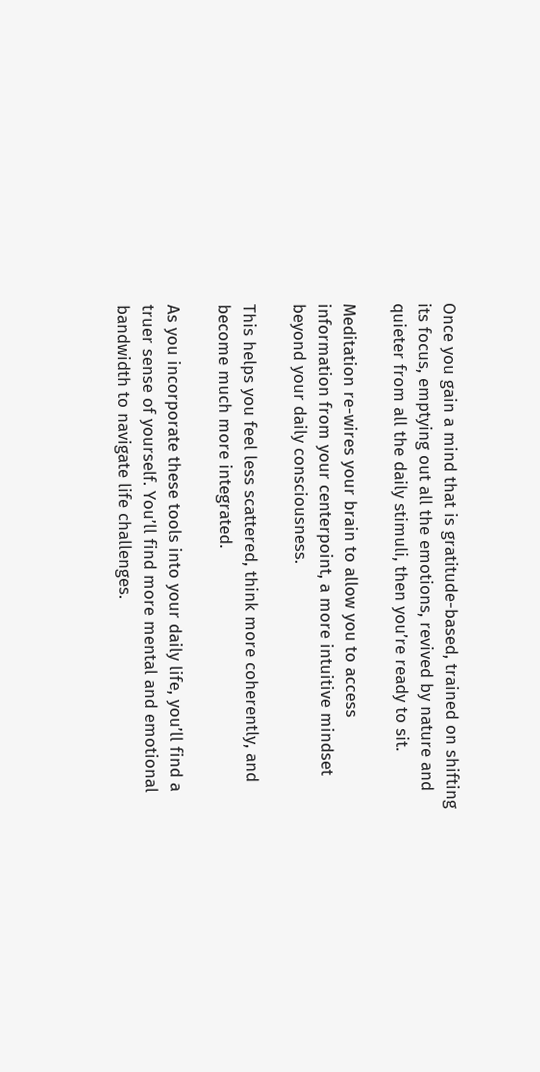Once you gain a mind that is gratitude-based, trained on shifting its focus, emptying out all the emotions, revived by nature and quieter from all the daily stimuli, then you’re ready to sit.

Meditation re-wires your brain to allow you to access information from your centerpoint, a more intuitive mindset beyond your daily consciousness.

This helps you feel less scattered, think more coherently, and become much more integrated.

As you incorporate these tools into your daily life, you’ll find a truer sense of yourself. You’ll find more mental and emotional bandwidth to navigate life challenges.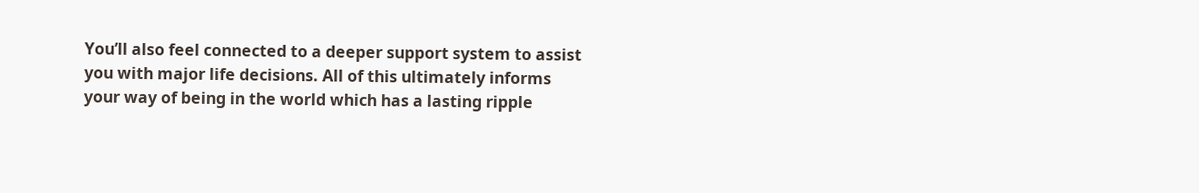You’ll also feel connected to a deeper support system to assist you with major life decisions. All of this ultimately informs your way of being in the world which has a lasting ripple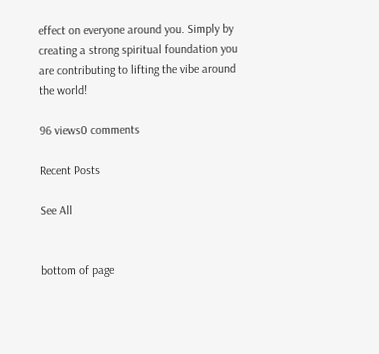effect on everyone around you. Simply by creating a strong spiritual foundation you are contributing to lifting the vibe around the world!

96 views0 comments

Recent Posts

See All


bottom of page